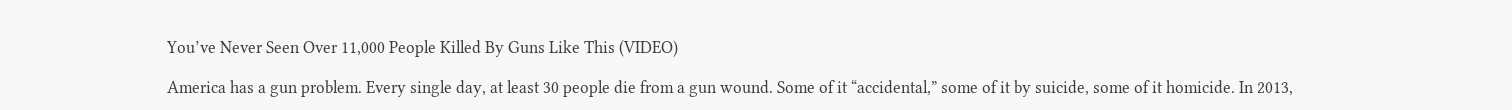You’ve Never Seen Over 11,000 People Killed By Guns Like This (VIDEO)

America has a gun problem. Every single day, at least 30 people die from a gun wound. Some of it “accidental,” some of it by suicide, some of it homicide. In 2013,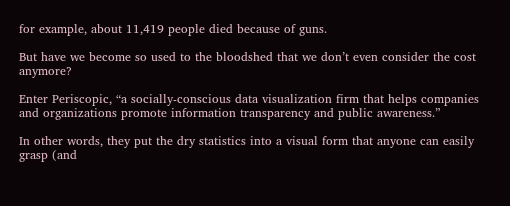for example, about 11,419 people died because of guns.

But have we become so used to the bloodshed that we don’t even consider the cost anymore?

Enter Periscopic, “a socially-conscious data visualization firm that helps companies and organizations promote information transparency and public awareness.”

In other words, they put the dry statistics into a visual form that anyone can easily grasp (and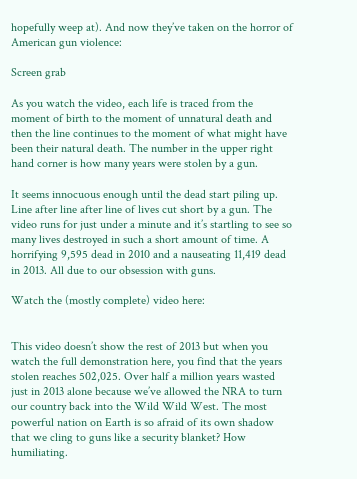hopefully weep at). And now they’ve taken on the horror of American gun violence:

Screen grab

As you watch the video, each life is traced from the moment of birth to the moment of unnatural death and then the line continues to the moment of what might have been their natural death. The number in the upper right hand corner is how many years were stolen by a gun.

It seems innocuous enough until the dead start piling up. Line after line after line of lives cut short by a gun. The video runs for just under a minute and it’s startling to see so many lives destroyed in such a short amount of time. A horrifying 9,595 dead in 2010 and a nauseating 11,419 dead in 2013. All due to our obsession with guns.

Watch the (mostly complete) video here:


This video doesn’t show the rest of 2013 but when you watch the full demonstration here, you find that the years stolen reaches 502,025. Over half a million years wasted just in 2013 alone because we’ve allowed the NRA to turn our country back into the Wild Wild West. The most powerful nation on Earth is so afraid of its own shadow that we cling to guns like a security blanket? How humiliating.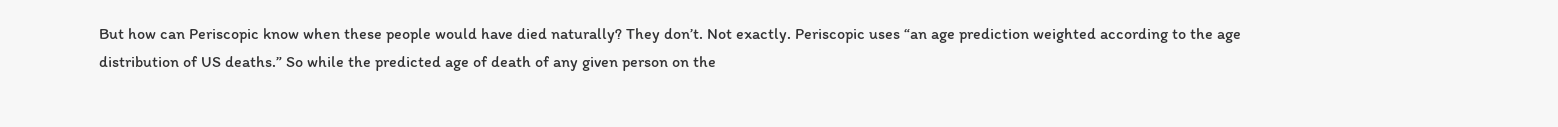But how can Periscopic know when these people would have died naturally? They don’t. Not exactly. Periscopic uses “an age prediction weighted according to the age distribution of US deaths.” So while the predicted age of death of any given person on the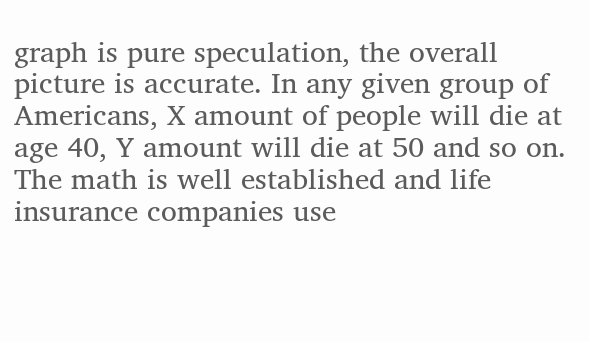graph is pure speculation, the overall picture is accurate. In any given group of Americans, X amount of people will die at age 40, Y amount will die at 50 and so on. The math is well established and life insurance companies use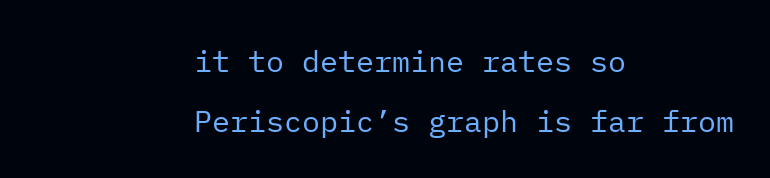it to determine rates so Periscopic’s graph is far from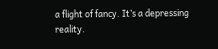a flight of fancy. It’s a depressing reality.